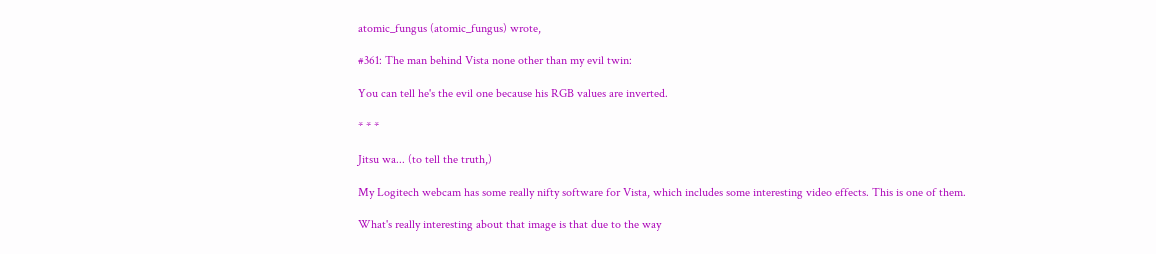atomic_fungus (atomic_fungus) wrote,

#361: The man behind Vista none other than my evil twin:

You can tell he's the evil one because his RGB values are inverted.

* * *

Jitsu wa... (to tell the truth,)

My Logitech webcam has some really nifty software for Vista, which includes some interesting video effects. This is one of them.

What's really interesting about that image is that due to the way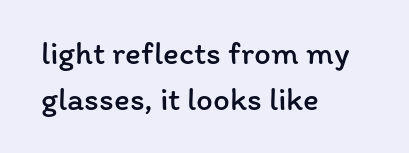light reflects from my glasses, it looks like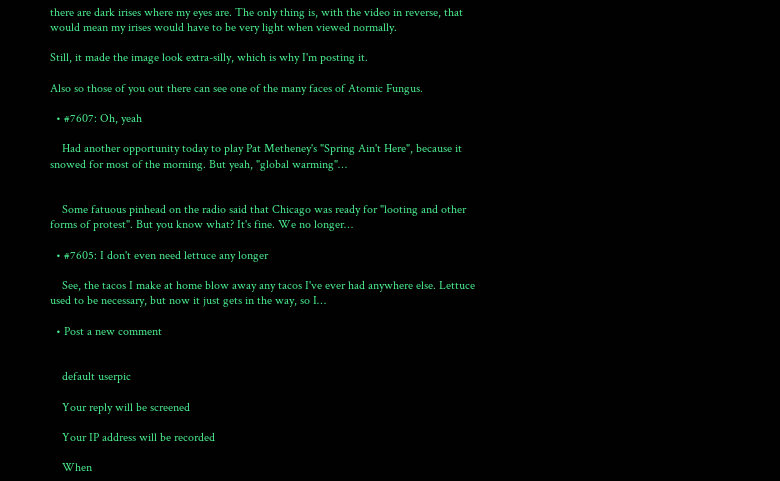there are dark irises where my eyes are. The only thing is, with the video in reverse, that would mean my irises would have to be very light when viewed normally.

Still, it made the image look extra-silly, which is why I'm posting it.

Also so those of you out there can see one of the many faces of Atomic Fungus.

  • #7607: Oh, yeah

    Had another opportunity today to play Pat Metheney's "Spring Ain't Here", because it snowed for most of the morning. But yeah, "global warming"…


    Some fatuous pinhead on the radio said that Chicago was ready for "looting and other forms of protest". But you know what? It's fine. We no longer…

  • #7605: I don't even need lettuce any longer

    See, the tacos I make at home blow away any tacos I've ever had anywhere else. Lettuce used to be necessary, but now it just gets in the way, so I…

  • Post a new comment


    default userpic

    Your reply will be screened

    Your IP address will be recorded

    When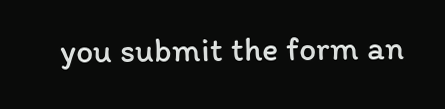you submit the form an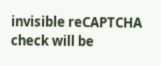invisible reCAPTCHA check will be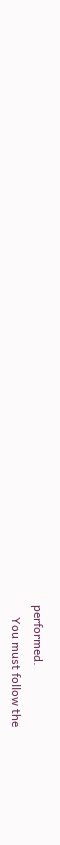performed.
    You must follow the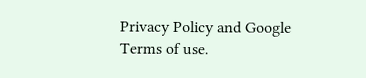Privacy Policy and Google Terms of use.